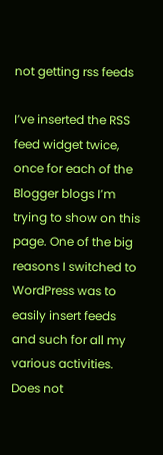not getting rss feeds

I’ve inserted the RSS feed widget twice, once for each of the Blogger blogs I’m trying to show on this page. One of the big reasons I switched to WordPress was to easily insert feeds and such for all my various activities. Does not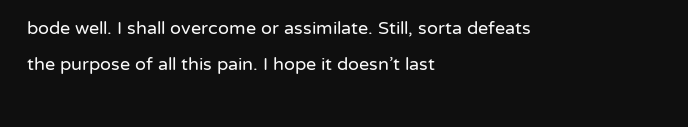bode well. I shall overcome or assimilate. Still, sorta defeats the purpose of all this pain. I hope it doesn’t last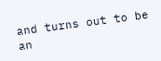and turns out to be an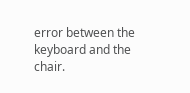error between the keyboard and the chair.